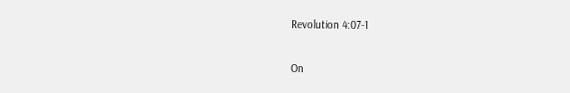Revolution 4:07-1

On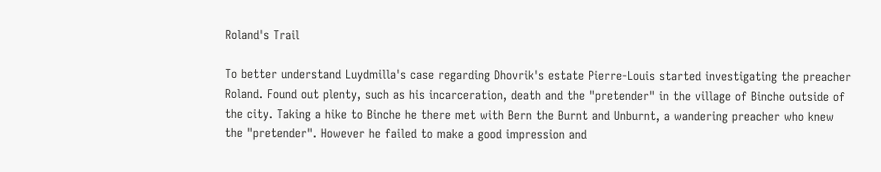Roland's Trail

To better understand Luydmilla's case regarding Dhovrik's estate Pierre-Louis started investigating the preacher Roland. Found out plenty, such as his incarceration, death and the "pretender" in the village of Binche outside of the city. Taking a hike to Binche he there met with Bern the Burnt and Unburnt, a wandering preacher who knew the "pretender". However he failed to make a good impression and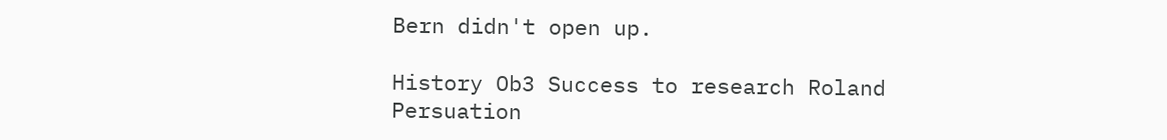Bern didn't open up.

History Ob3 Success to research Roland
Persuation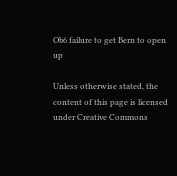Ob6 failure to get Bern to open up

Unless otherwise stated, the content of this page is licensed under Creative Commons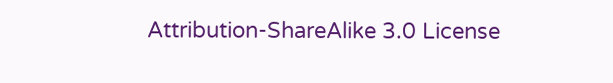Attribution-ShareAlike 3.0 License